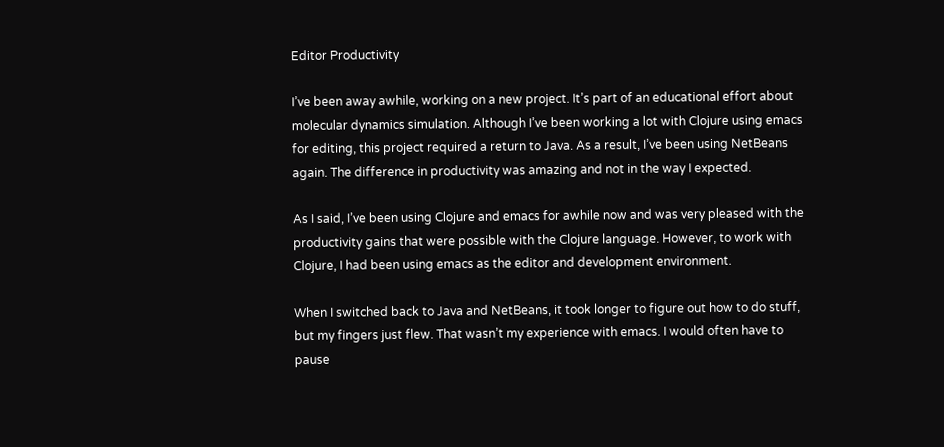Editor Productivity

I’ve been away awhile, working on a new project. It’s part of an educational effort about molecular dynamics simulation. Although I’ve been working a lot with Clojure using emacs for editing, this project required a return to Java. As a result, I’ve been using NetBeans again. The difference in productivity was amazing and not in the way I expected.

As I said, I’ve been using Clojure and emacs for awhile now and was very pleased with the productivity gains that were possible with the Clojure language. However, to work with Clojure, I had been using emacs as the editor and development environment.

When I switched back to Java and NetBeans, it took longer to figure out how to do stuff, but my fingers just flew. That wasn’t my experience with emacs. I would often have to pause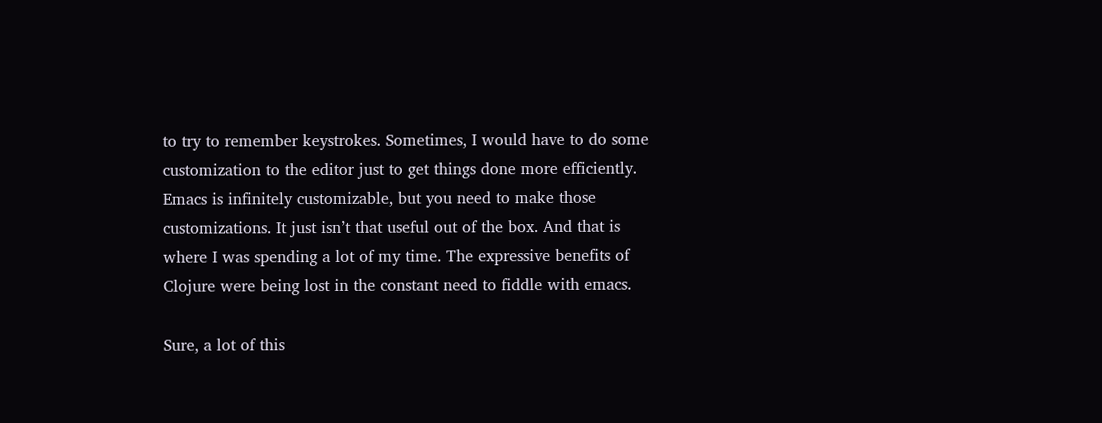to try to remember keystrokes. Sometimes, I would have to do some customization to the editor just to get things done more efficiently. Emacs is infinitely customizable, but you need to make those customizations. It just isn’t that useful out of the box. And that is where I was spending a lot of my time. The expressive benefits of Clojure were being lost in the constant need to fiddle with emacs.

Sure, a lot of this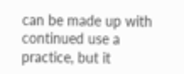can be made up with continued use a practice, but it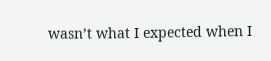wasn’t what I expected when I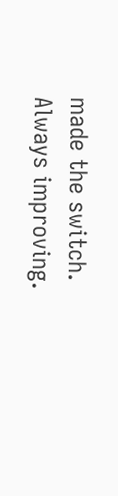made the switch. Always improving.